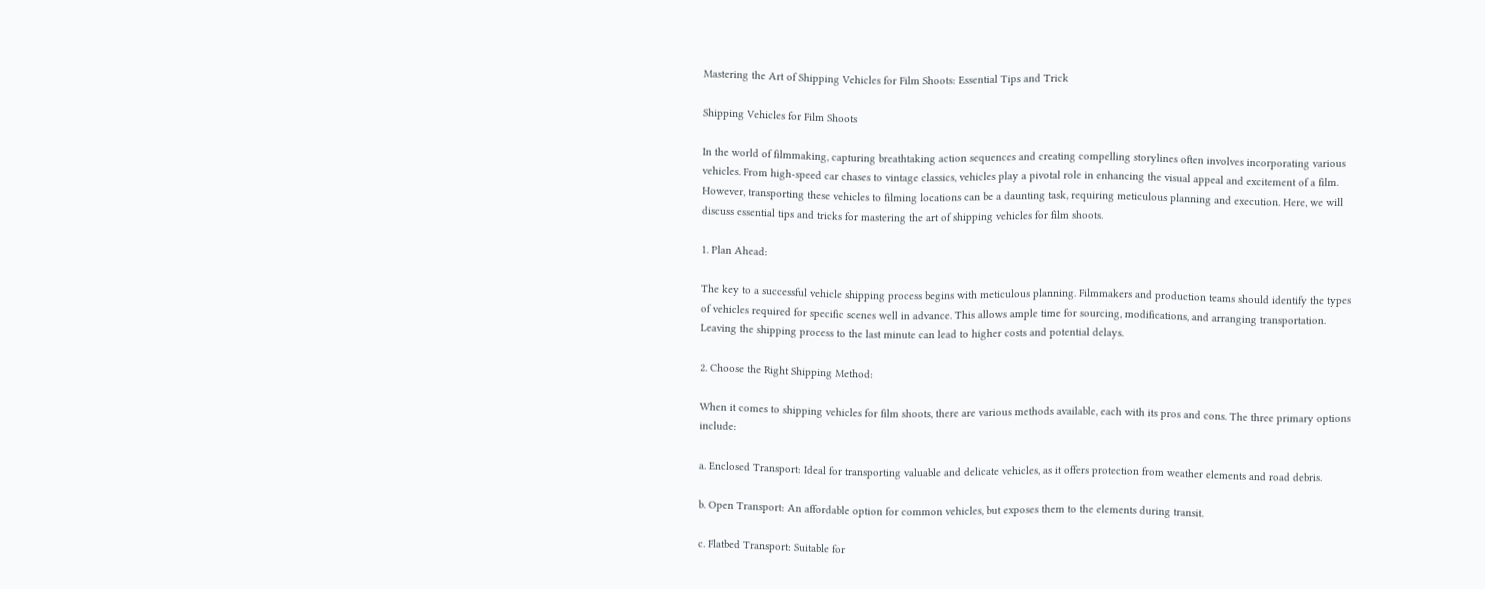Mastering the Art of Shipping Vehicles for Film Shoots: Essential Tips and Trick

Shipping Vehicles for Film Shoots

In the world of filmmaking, capturing breathtaking action sequences and creating compelling storylines often involves incorporating various vehicles. From high-speed car chases to vintage classics, vehicles play a pivotal role in enhancing the visual appeal and excitement of a film. However, transporting these vehicles to filming locations can be a daunting task, requiring meticulous planning and execution. Here, we will discuss essential tips and tricks for mastering the art of shipping vehicles for film shoots.

1. Plan Ahead:

The key to a successful vehicle shipping process begins with meticulous planning. Filmmakers and production teams should identify the types of vehicles required for specific scenes well in advance. This allows ample time for sourcing, modifications, and arranging transportation. Leaving the shipping process to the last minute can lead to higher costs and potential delays.

2. Choose the Right Shipping Method:

When it comes to shipping vehicles for film shoots, there are various methods available, each with its pros and cons. The three primary options include:

a. Enclosed Transport: Ideal for transporting valuable and delicate vehicles, as it offers protection from weather elements and road debris.

b. Open Transport: An affordable option for common vehicles, but exposes them to the elements during transit.

c. Flatbed Transport: Suitable for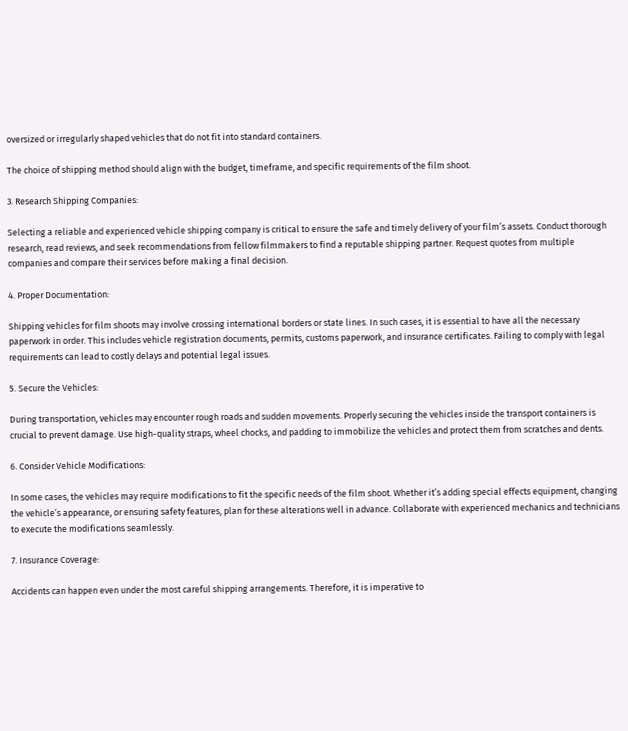oversized or irregularly shaped vehicles that do not fit into standard containers.

The choice of shipping method should align with the budget, timeframe, and specific requirements of the film shoot.

3. Research Shipping Companies:

Selecting a reliable and experienced vehicle shipping company is critical to ensure the safe and timely delivery of your film’s assets. Conduct thorough research, read reviews, and seek recommendations from fellow filmmakers to find a reputable shipping partner. Request quotes from multiple companies and compare their services before making a final decision.

4. Proper Documentation:

Shipping vehicles for film shoots may involve crossing international borders or state lines. In such cases, it is essential to have all the necessary paperwork in order. This includes vehicle registration documents, permits, customs paperwork, and insurance certificates. Failing to comply with legal requirements can lead to costly delays and potential legal issues.

5. Secure the Vehicles:

During transportation, vehicles may encounter rough roads and sudden movements. Properly securing the vehicles inside the transport containers is crucial to prevent damage. Use high-quality straps, wheel chocks, and padding to immobilize the vehicles and protect them from scratches and dents.

6. Consider Vehicle Modifications:

In some cases, the vehicles may require modifications to fit the specific needs of the film shoot. Whether it’s adding special effects equipment, changing the vehicle’s appearance, or ensuring safety features, plan for these alterations well in advance. Collaborate with experienced mechanics and technicians to execute the modifications seamlessly.

7. Insurance Coverage:

Accidents can happen even under the most careful shipping arrangements. Therefore, it is imperative to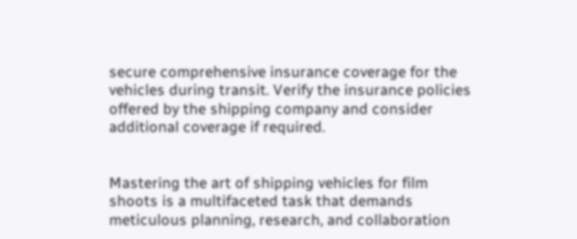secure comprehensive insurance coverage for the vehicles during transit. Verify the insurance policies offered by the shipping company and consider additional coverage if required.


Mastering the art of shipping vehicles for film shoots is a multifaceted task that demands meticulous planning, research, and collaboration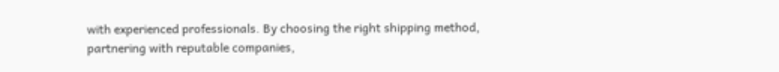with experienced professionals. By choosing the right shipping method, partnering with reputable companies,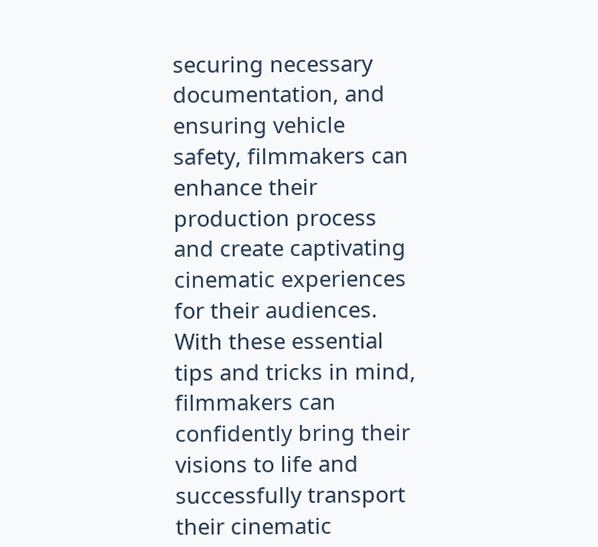securing necessary documentation, and ensuring vehicle safety, filmmakers can enhance their production process and create captivating cinematic experiences for their audiences. With these essential tips and tricks in mind, filmmakers can confidently bring their visions to life and successfully transport their cinematic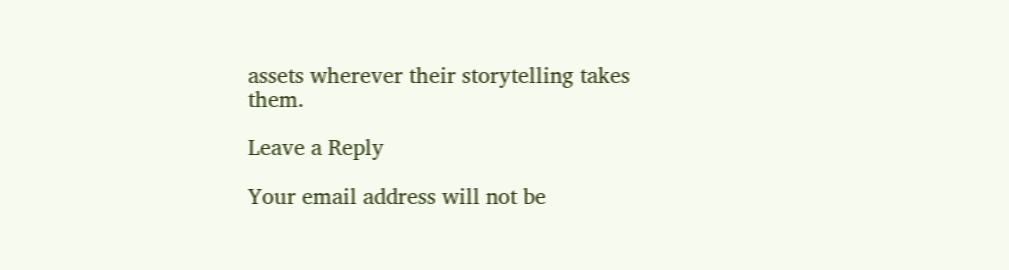assets wherever their storytelling takes them.

Leave a Reply

Your email address will not be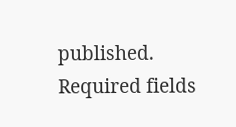published. Required fields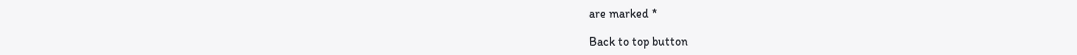are marked *

Back to top button